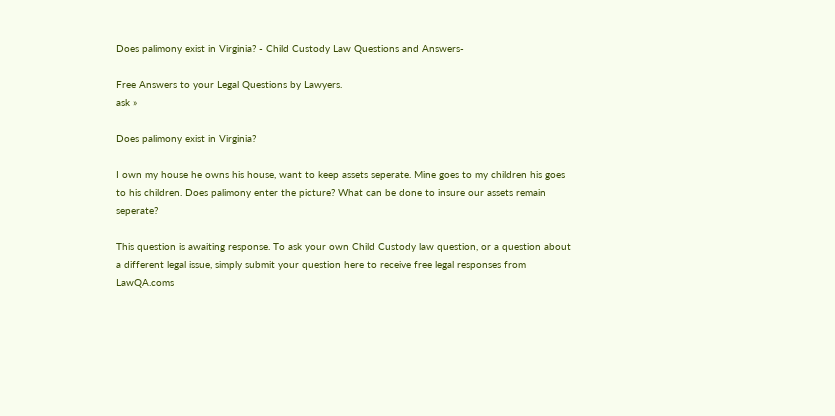Does palimony exist in Virginia? - Child Custody Law Questions and Answers-

Free Answers to your Legal Questions by Lawyers.
ask »

Does palimony exist in Virginia?

I own my house he owns his house, want to keep assets seperate. Mine goes to my children his goes to his children. Does palimony enter the picture? What can be done to insure our assets remain seperate?

This question is awaiting response. To ask your own Child Custody law question, or a question about a different legal issue, simply submit your question here to receive free legal responses from LawQA.coms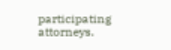participating attorneys.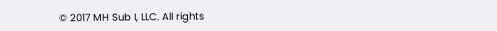© 2017 MH Sub I, LLC. All rights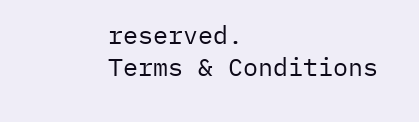reserved.
Terms & Conditions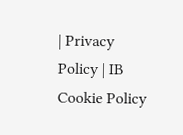| Privacy Policy | IB Cookie Policy